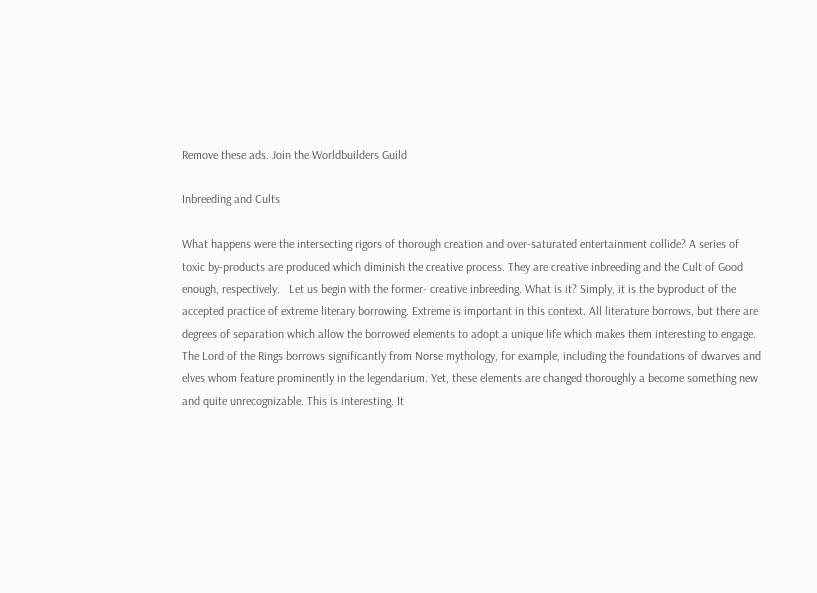Remove these ads. Join the Worldbuilders Guild

Inbreeding and Cults

What happens were the intersecting rigors of thorough creation and over-saturated entertainment collide? A series of toxic by-products are produced which diminish the creative process. They are creative inbreeding and the Cult of Good enough, respectively.   Let us begin with the former- creative inbreeding. What is it? Simply, it is the byproduct of the accepted practice of extreme literary borrowing. Extreme is important in this context. All literature borrows, but there are degrees of separation which allow the borrowed elements to adopt a unique life which makes them interesting to engage. The Lord of the Rings borrows significantly from Norse mythology, for example, including the foundations of dwarves and elves whom feature prominently in the legendarium. Yet, these elements are changed thoroughly a become something new and quite unrecognizable. This is interesting. It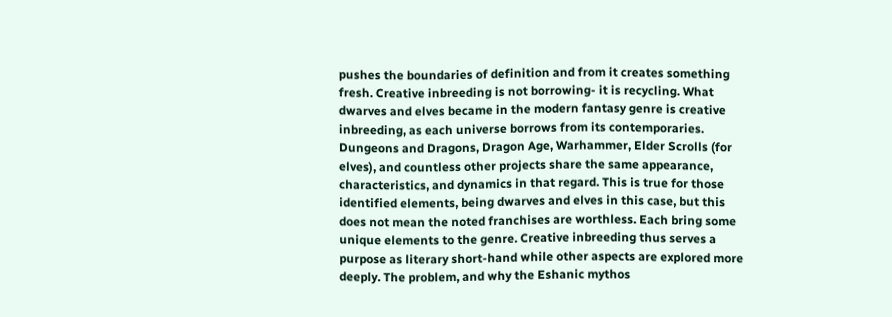pushes the boundaries of definition and from it creates something fresh. Creative inbreeding is not borrowing- it is recycling. What dwarves and elves became in the modern fantasy genre is creative inbreeding, as each universe borrows from its contemporaries. Dungeons and Dragons, Dragon Age, Warhammer, Elder Scrolls (for elves), and countless other projects share the same appearance, characteristics, and dynamics in that regard. This is true for those identified elements, being dwarves and elves in this case, but this does not mean the noted franchises are worthless. Each bring some unique elements to the genre. Creative inbreeding thus serves a purpose as literary short-hand while other aspects are explored more deeply. The problem, and why the Eshanic mythos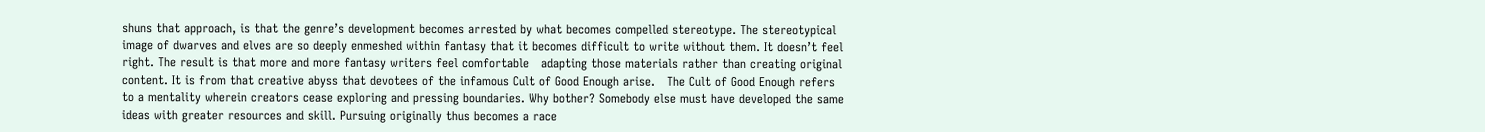shuns that approach, is that the genre’s development becomes arrested by what becomes compelled stereotype. The stereotypical image of dwarves and elves are so deeply enmeshed within fantasy that it becomes difficult to write without them. It doesn’t feel right. The result is that more and more fantasy writers feel comfortable   adapting those materials rather than creating original content. It is from that creative abyss that devotees of the infamous Cult of Good Enough arise.   The Cult of Good Enough refers to a mentality wherein creators cease exploring and pressing boundaries. Why bother? Somebody else must have developed the same ideas with greater resources and skill. Pursuing originally thus becomes a race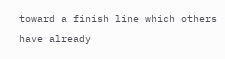toward a finish line which others have already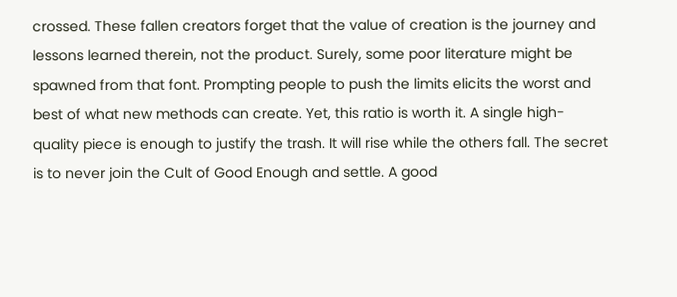crossed. These fallen creators forget that the value of creation is the journey and lessons learned therein, not the product. Surely, some poor literature might be spawned from that font. Prompting people to push the limits elicits the worst and best of what new methods can create. Yet, this ratio is worth it. A single high-quality piece is enough to justify the trash. It will rise while the others fall. The secret is to never join the Cult of Good Enough and settle. A good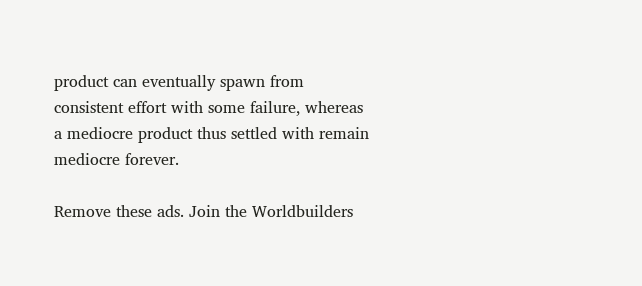product can eventually spawn from consistent effort with some failure, whereas a mediocre product thus settled with remain mediocre forever.

Remove these ads. Join the Worldbuilders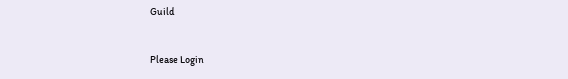Guild


Please Login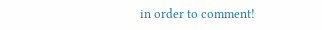in order to comment!